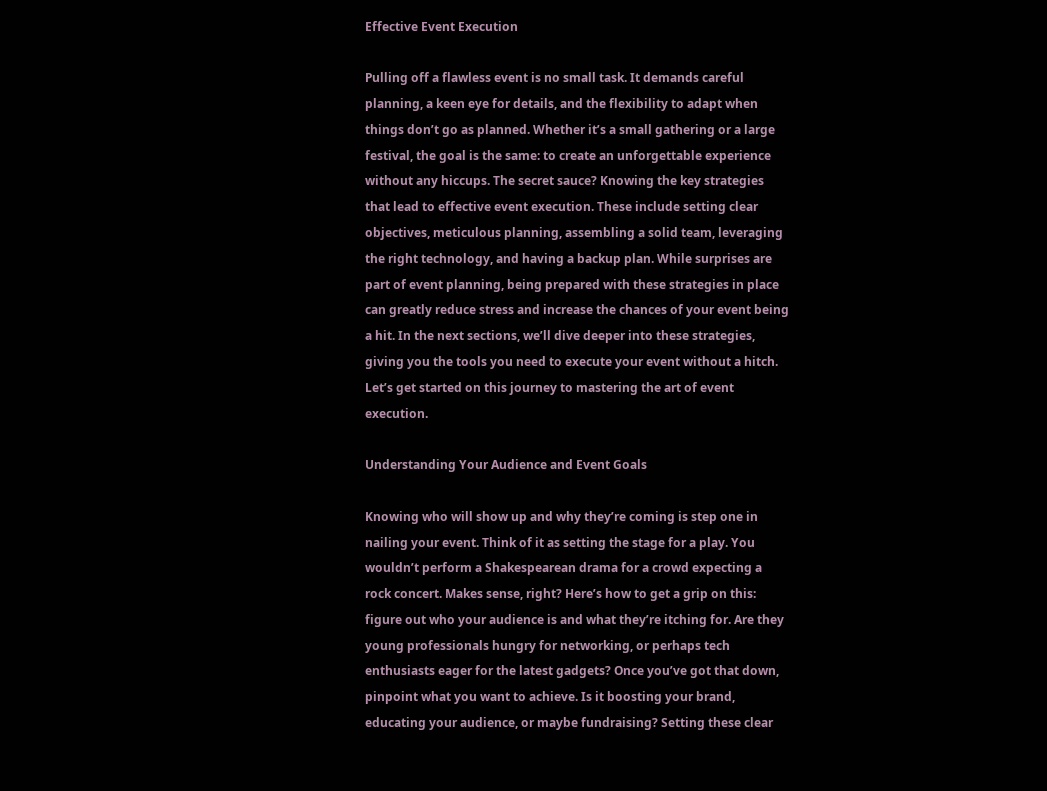Effective Event Execution

Pulling off a flawless event is no small task. It demands careful planning, a keen eye for details, and the flexibility to adapt when things don’t go as planned. Whether it’s a small gathering or a large festival, the goal is the same: to create an unforgettable experience without any hiccups. The secret sauce? Knowing the key strategies that lead to effective event execution. These include setting clear objectives, meticulous planning, assembling a solid team, leveraging the right technology, and having a backup plan. While surprises are part of event planning, being prepared with these strategies in place can greatly reduce stress and increase the chances of your event being a hit. In the next sections, we’ll dive deeper into these strategies, giving you the tools you need to execute your event without a hitch. Let’s get started on this journey to mastering the art of event execution.

Understanding Your Audience and Event Goals

Knowing who will show up and why they’re coming is step one in nailing your event. Think of it as setting the stage for a play. You wouldn’t perform a Shakespearean drama for a crowd expecting a rock concert. Makes sense, right? Here’s how to get a grip on this: figure out who your audience is and what they’re itching for. Are they young professionals hungry for networking, or perhaps tech enthusiasts eager for the latest gadgets? Once you’ve got that down, pinpoint what you want to achieve. Is it boosting your brand, educating your audience, or maybe fundraising? Setting these clear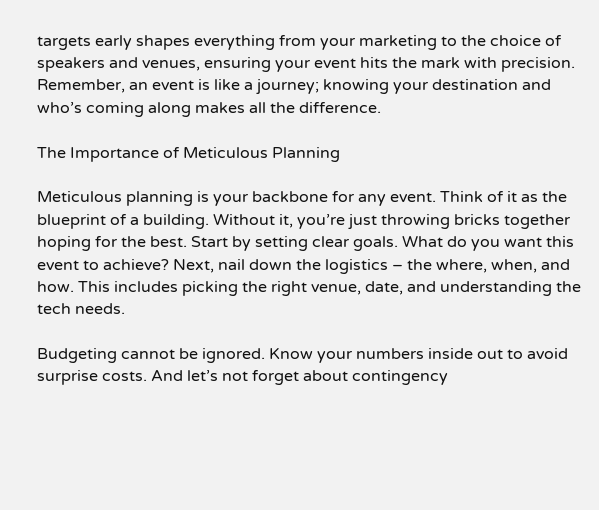targets early shapes everything from your marketing to the choice of speakers and venues, ensuring your event hits the mark with precision. Remember, an event is like a journey; knowing your destination and who’s coming along makes all the difference.

The Importance of Meticulous Planning

Meticulous planning is your backbone for any event. Think of it as the blueprint of a building. Without it, you’re just throwing bricks together hoping for the best. Start by setting clear goals. What do you want this event to achieve? Next, nail down the logistics – the where, when, and how. This includes picking the right venue, date, and understanding the tech needs.

Budgeting cannot be ignored. Know your numbers inside out to avoid surprise costs. And let’s not forget about contingency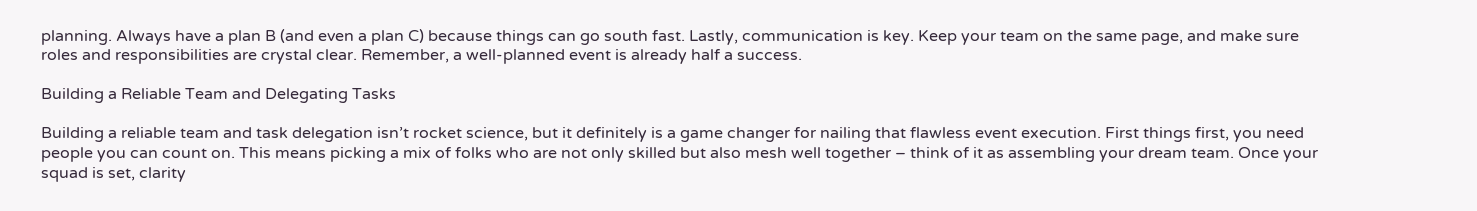planning. Always have a plan B (and even a plan C) because things can go south fast. Lastly, communication is key. Keep your team on the same page, and make sure roles and responsibilities are crystal clear. Remember, a well-planned event is already half a success.

Building a Reliable Team and Delegating Tasks

Building a reliable team and task delegation isn’t rocket science, but it definitely is a game changer for nailing that flawless event execution. First things first, you need people you can count on. This means picking a mix of folks who are not only skilled but also mesh well together – think of it as assembling your dream team. Once your squad is set, clarity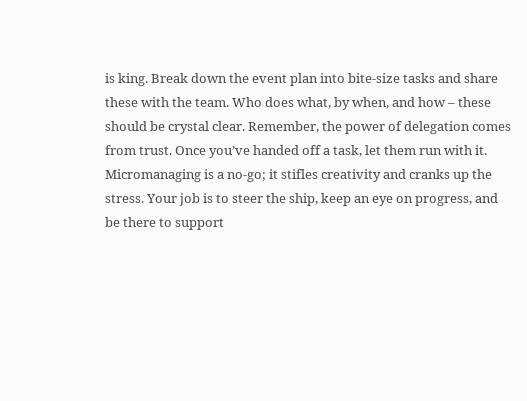is king. Break down the event plan into bite-size tasks and share these with the team. Who does what, by when, and how – these should be crystal clear. Remember, the power of delegation comes from trust. Once you’ve handed off a task, let them run with it. Micromanaging is a no-go; it stifles creativity and cranks up the stress. Your job is to steer the ship, keep an eye on progress, and be there to support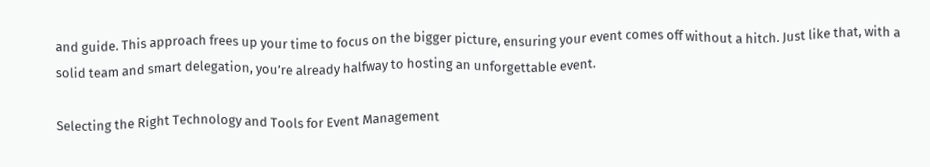and guide. This approach frees up your time to focus on the bigger picture, ensuring your event comes off without a hitch. Just like that, with a solid team and smart delegation, you’re already halfway to hosting an unforgettable event.

Selecting the Right Technology and Tools for Event Management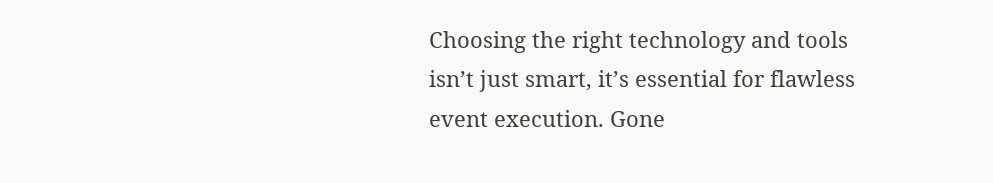Choosing the right technology and tools isn’t just smart, it’s essential for flawless event execution. Gone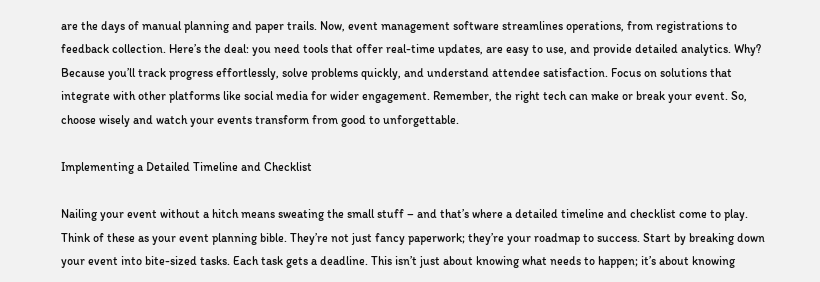are the days of manual planning and paper trails. Now, event management software streamlines operations, from registrations to feedback collection. Here’s the deal: you need tools that offer real-time updates, are easy to use, and provide detailed analytics. Why? Because you’ll track progress effortlessly, solve problems quickly, and understand attendee satisfaction. Focus on solutions that integrate with other platforms like social media for wider engagement. Remember, the right tech can make or break your event. So, choose wisely and watch your events transform from good to unforgettable.

Implementing a Detailed Timeline and Checklist

Nailing your event without a hitch means sweating the small stuff – and that’s where a detailed timeline and checklist come to play. Think of these as your event planning bible. They’re not just fancy paperwork; they’re your roadmap to success. Start by breaking down your event into bite-sized tasks. Each task gets a deadline. This isn’t just about knowing what needs to happen; it’s about knowing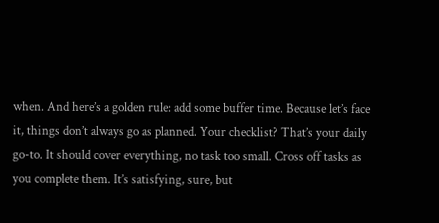when. And here’s a golden rule: add some buffer time. Because let’s face it, things don’t always go as planned. Your checklist? That’s your daily go-to. It should cover everything, no task too small. Cross off tasks as you complete them. It’s satisfying, sure, but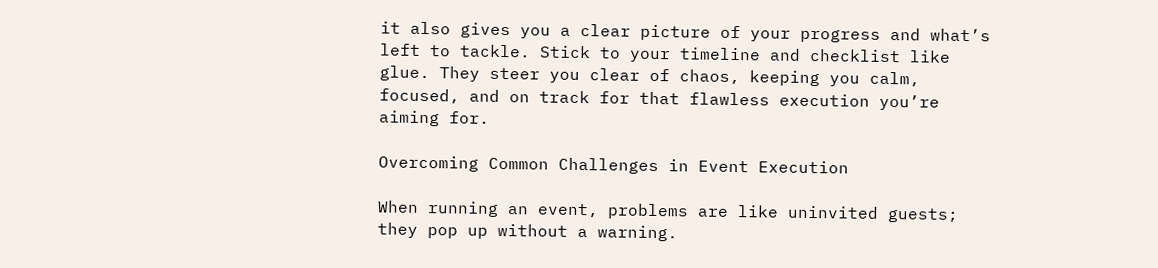it also gives you a clear picture of your progress and what’s left to tackle. Stick to your timeline and checklist like glue. They steer you clear of chaos, keeping you calm, focused, and on track for that flawless execution you’re aiming for.

Overcoming Common Challenges in Event Execution

When running an event, problems are like uninvited guests; they pop up without a warning.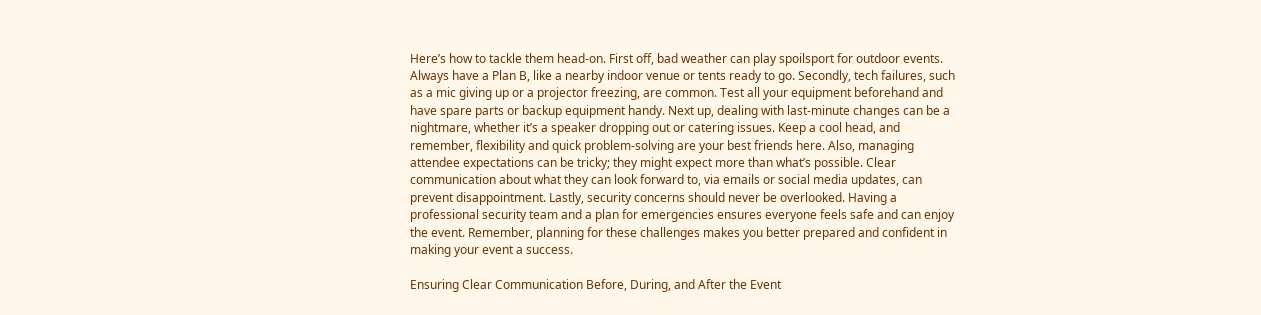Here’s how to tackle them head-on. First off, bad weather can play spoilsport for outdoor events. Always have a Plan B, like a nearby indoor venue or tents ready to go. Secondly, tech failures, such as a mic giving up or a projector freezing, are common. Test all your equipment beforehand and have spare parts or backup equipment handy. Next up, dealing with last-minute changes can be a nightmare, whether it’s a speaker dropping out or catering issues. Keep a cool head, and remember, flexibility and quick problem-solving are your best friends here. Also, managing attendee expectations can be tricky; they might expect more than what’s possible. Clear communication about what they can look forward to, via emails or social media updates, can prevent disappointment. Lastly, security concerns should never be overlooked. Having a professional security team and a plan for emergencies ensures everyone feels safe and can enjoy the event. Remember, planning for these challenges makes you better prepared and confident in making your event a success.

Ensuring Clear Communication Before, During, and After the Event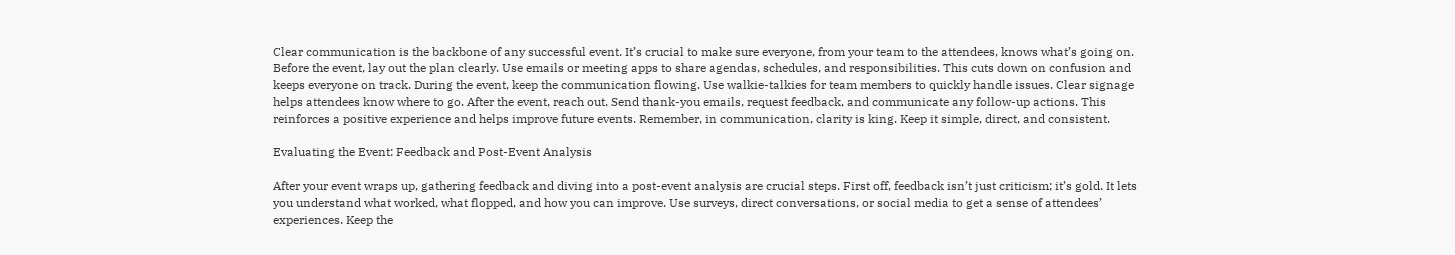Clear communication is the backbone of any successful event. It’s crucial to make sure everyone, from your team to the attendees, knows what’s going on. Before the event, lay out the plan clearly. Use emails or meeting apps to share agendas, schedules, and responsibilities. This cuts down on confusion and keeps everyone on track. During the event, keep the communication flowing. Use walkie-talkies for team members to quickly handle issues. Clear signage helps attendees know where to go. After the event, reach out. Send thank-you emails, request feedback, and communicate any follow-up actions. This reinforces a positive experience and helps improve future events. Remember, in communication, clarity is king. Keep it simple, direct, and consistent.

Evaluating the Event: Feedback and Post-Event Analysis

After your event wraps up, gathering feedback and diving into a post-event analysis are crucial steps. First off, feedback isn’t just criticism; it’s gold. It lets you understand what worked, what flopped, and how you can improve. Use surveys, direct conversations, or social media to get a sense of attendees’ experiences. Keep the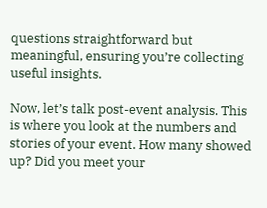questions straightforward but meaningful, ensuring you’re collecting useful insights.

Now, let’s talk post-event analysis. This is where you look at the numbers and stories of your event. How many showed up? Did you meet your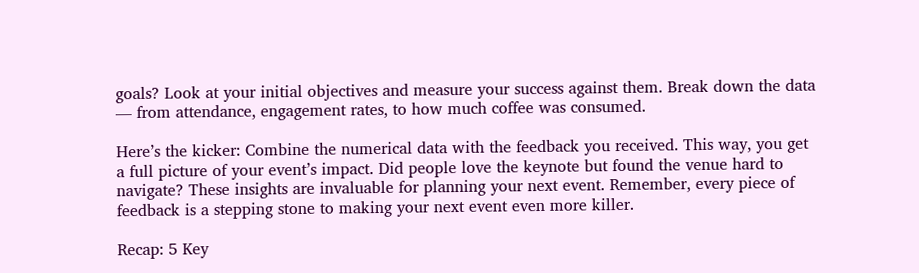goals? Look at your initial objectives and measure your success against them. Break down the data — from attendance, engagement rates, to how much coffee was consumed.

Here’s the kicker: Combine the numerical data with the feedback you received. This way, you get a full picture of your event’s impact. Did people love the keynote but found the venue hard to navigate? These insights are invaluable for planning your next event. Remember, every piece of feedback is a stepping stone to making your next event even more killer.

Recap: 5 Key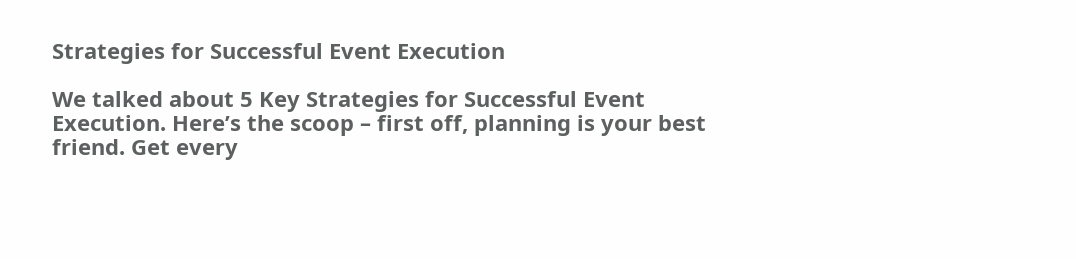Strategies for Successful Event Execution

We talked about 5 Key Strategies for Successful Event Execution. Here’s the scoop – first off, planning is your best friend. Get every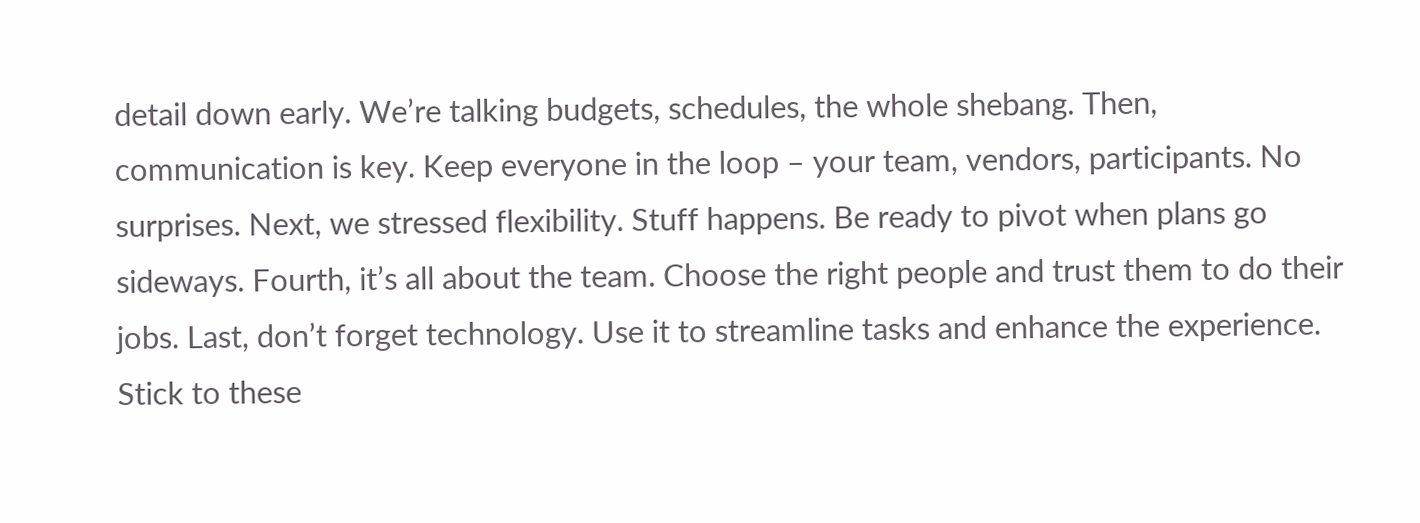detail down early. We’re talking budgets, schedules, the whole shebang. Then, communication is key. Keep everyone in the loop – your team, vendors, participants. No surprises. Next, we stressed flexibility. Stuff happens. Be ready to pivot when plans go sideways. Fourth, it’s all about the team. Choose the right people and trust them to do their jobs. Last, don’t forget technology. Use it to streamline tasks and enhance the experience. Stick to these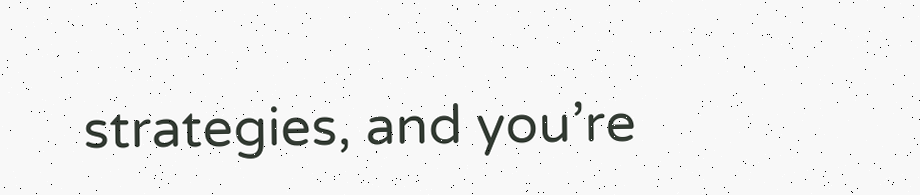strategies, and you’re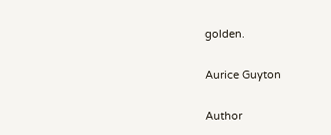golden.

Aurice Guyton

Author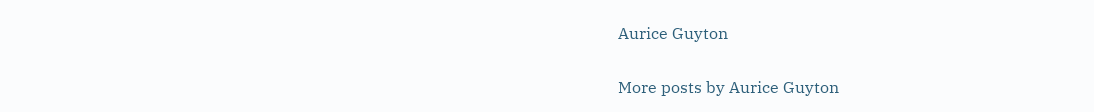Aurice Guyton

More posts by Aurice Guyton